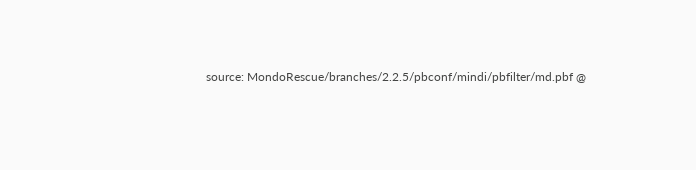source: MondoRescue/branches/2.2.5/pbconf/mindi/pbfilter/md.pbf @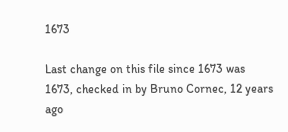1673

Last change on this file since 1673 was 1673, checked in by Bruno Cornec, 12 years ago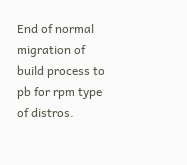End of normal migration of build process to pb for rpm type of distros.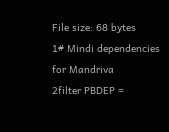File size: 68 bytes
1# Mindi dependencies for Mandriva
2filter PBDEP =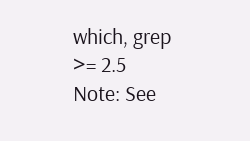which, grep >= 2.5
Note: See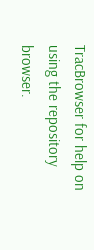TracBrowser for help on using the repository browser.